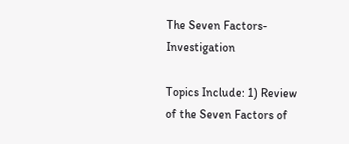The Seven Factors-Investigation

Topics Include: 1) Review of the Seven Factors of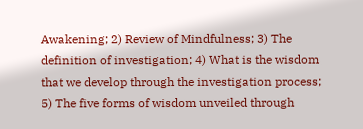Awakening; 2) Review of Mindfulness; 3) The definition of investigation; 4) What is the wisdom that we develop through the investigation process; 5) The five forms of wisdom unveiled through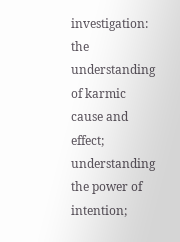investigation: the understanding of karmic cause and effect; understanding the power of intention;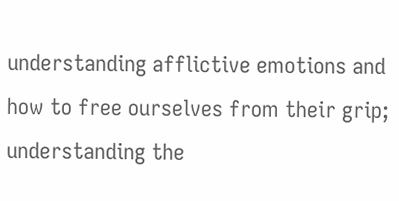understanding afflictive emotions and how to free ourselves from their grip; understanding the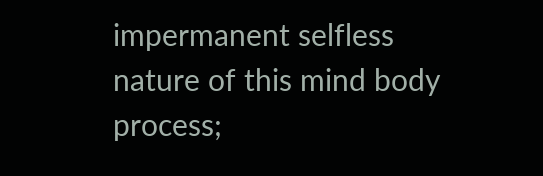impermanent selfless nature of this mind body process;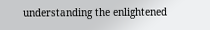understanding the enlightened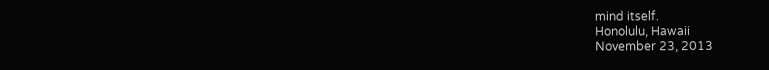mind itself.
Honolulu, Hawaii
November 23, 2013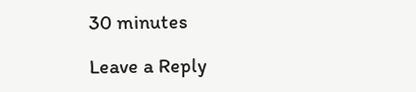30 minutes

Leave a Reply